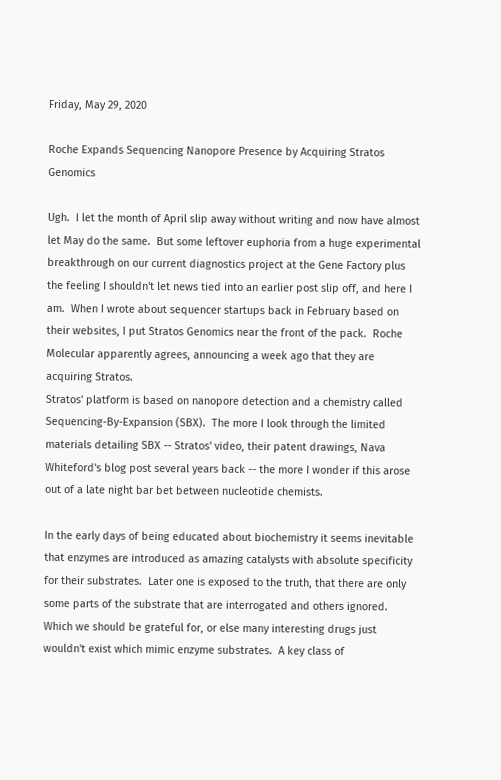Friday, May 29, 2020

Roche Expands Sequencing Nanopore Presence by Acquiring Stratos Genomics

Ugh.  I let the month of April slip away without writing and now have almost let May do the same.  But some leftover euphoria from a huge experimental breakthrough on our current diagnostics project at the Gene Factory plus the feeling I shouldn't let news tied into an earlier post slip off, and here I am.  When I wrote about sequencer startups back in February based on their websites, I put Stratos Genomics near the front of the pack.  Roche Molecular apparently agrees, announcing a week ago that they are acquiring Stratos.
Stratos' platform is based on nanopore detection and a chemistry called Sequencing-By-Expansion (SBX).  The more I look through the limited materials detailing SBX -- Stratos' video, their patent drawings, Nava Whiteford's blog post several years back -- the more I wonder if this arose out of a late night bar bet between nucleotide chemists.

In the early days of being educated about biochemistry it seems inevitable that enzymes are introduced as amazing catalysts with absolute specificity for their substrates.  Later one is exposed to the truth, that there are only some parts of the substrate that are interrogated and others ignored.  Which we should be grateful for, or else many interesting drugs just wouldn't exist which mimic enzyme substrates.  A key class of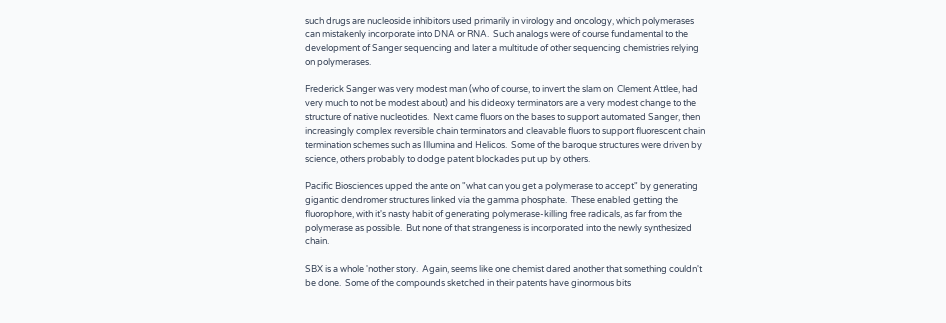such drugs are nucleoside inhibitors used primarily in virology and oncology, which polymerases can mistakenly incorporate into DNA or RNA.  Such analogs were of course fundamental to the development of Sanger sequencing and later a multitude of other sequencing chemistries relying on polymerases.

Frederick Sanger was very modest man (who of course, to invert the slam on  Clement Attlee, had very much to not be modest about) and his dideoxy terminators are a very modest change to the structure of native nucleotides.  Next came fluors on the bases to support automated Sanger, then increasingly complex reversible chain terminators and cleavable fluors to support fluorescent chain termination schemes such as Illumina and Helicos.  Some of the baroque structures were driven by science, others probably to dodge patent blockades put up by others.

Pacific Biosciences upped the ante on "what can you get a polymerase to accept" by generating gigantic dendromer structures linked via the gamma phosphate.  These enabled getting the fluorophore, with it's nasty habit of generating polymerase-killing free radicals, as far from the polymerase as possible.  But none of that strangeness is incorporated into the newly synthesized chain.

SBX is a whole 'nother story.  Again, seems like one chemist dared another that something couldn't be done.  Some of the compounds sketched in their patents have ginormous bits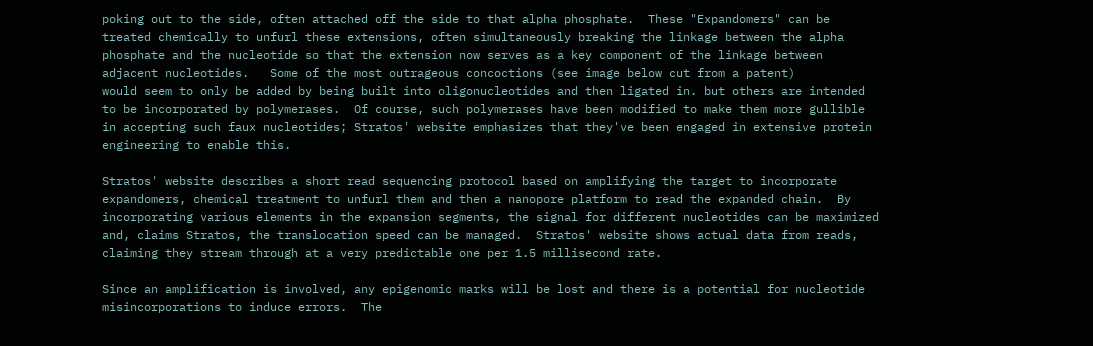poking out to the side, often attached off the side to that alpha phosphate.  These "Expandomers" can be treated chemically to unfurl these extensions, often simultaneously breaking the linkage between the alpha phosphate and the nucleotide so that the extension now serves as a key component of the linkage between adjacent nucleotides.   Some of the most outrageous concoctions (see image below cut from a patent)
would seem to only be added by being built into oligonucleotides and then ligated in. but others are intended to be incorporated by polymerases.  Of course, such polymerases have been modified to make them more gullible in accepting such faux nucleotides; Stratos' website emphasizes that they've been engaged in extensive protein engineering to enable this.

Stratos' website describes a short read sequencing protocol based on amplifying the target to incorporate expandomers, chemical treatment to unfurl them and then a nanopore platform to read the expanded chain.  By incorporating various elements in the expansion segments, the signal for different nucleotides can be maximized and, claims Stratos, the translocation speed can be managed.  Stratos' website shows actual data from reads, claiming they stream through at a very predictable one per 1.5 millisecond rate.

Since an amplification is involved, any epigenomic marks will be lost and there is a potential for nucleotide misincorporations to induce errors.  The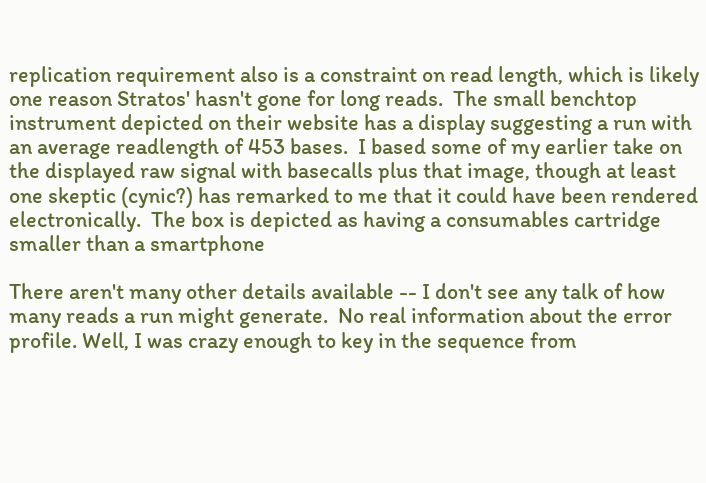replication requirement also is a constraint on read length, which is likely one reason Stratos' hasn't gone for long reads.  The small benchtop instrument depicted on their website has a display suggesting a run with an average readlength of 453 bases.  I based some of my earlier take on the displayed raw signal with basecalls plus that image, though at least one skeptic (cynic?) has remarked to me that it could have been rendered electronically.  The box is depicted as having a consumables cartridge smaller than a smartphone

There aren't many other details available -- I don't see any talk of how many reads a run might generate.  No real information about the error profile. Well, I was crazy enough to key in the sequence from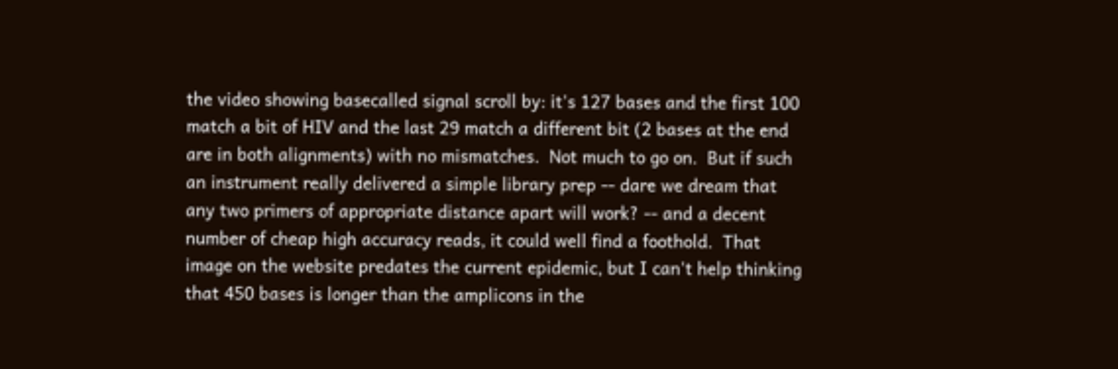the video showing basecalled signal scroll by: it's 127 bases and the first 100 match a bit of HIV and the last 29 match a different bit (2 bases at the end are in both alignments) with no mismatches.  Not much to go on.  But if such an instrument really delivered a simple library prep -- dare we dream that any two primers of appropriate distance apart will work? -- and a decent number of cheap high accuracy reads, it could well find a foothold.  That image on the website predates the current epidemic, but I can't help thinking that 450 bases is longer than the amplicons in the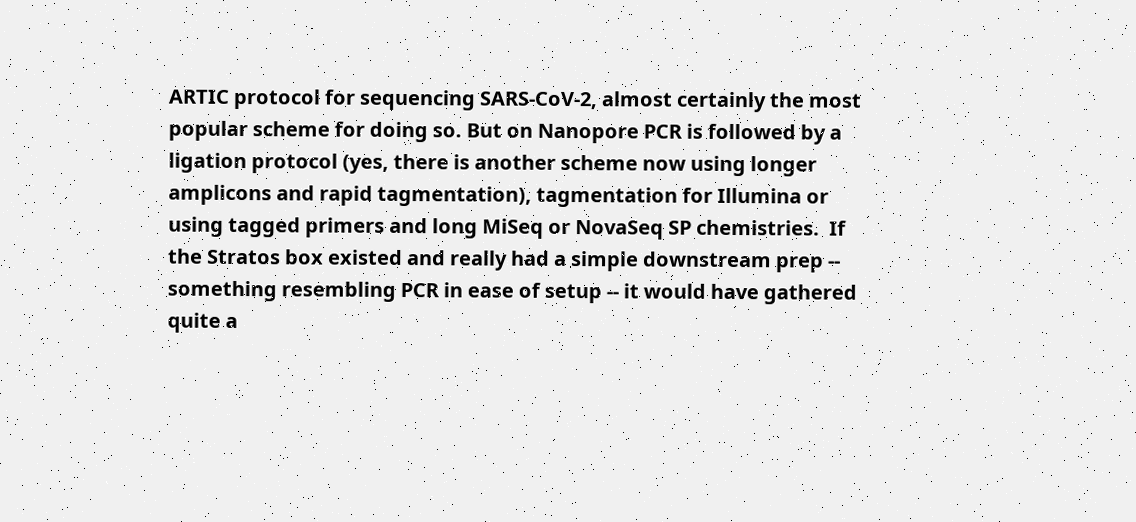ARTIC protocol for sequencing SARS-CoV-2, almost certainly the most popular scheme for doing so. But on Nanopore PCR is followed by a ligation protocol (yes, there is another scheme now using longer amplicons and rapid tagmentation), tagmentation for Illumina or using tagged primers and long MiSeq or NovaSeq SP chemistries.  If the Stratos box existed and really had a simple downstream prep -- something resembling PCR in ease of setup -- it would have gathered quite a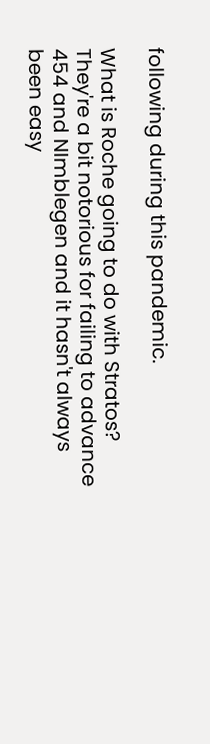following during this pandemic.

What is Roche going to do with Stratos?  They're a bit notorious for failing to advance 454 and NImblegen and it hasn't always been easy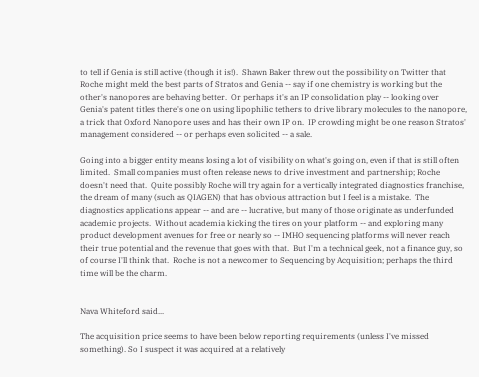to tell if Genia is still active (though it is!).  Shawn Baker threw out the possibility on Twitter that Roche might meld the best parts of Stratos and Genia -- say if one chemistry is working but the other's nanopores are behaving better.  Or perhaps it's an IP consolidation play -- looking over Genia's patent titles there's one on using lipophilic tethers to drive library molecules to the nanopore, a trick that Oxford Nanopore uses and has their own IP on.  IP crowding might be one reason Stratos' management considered -- or perhaps even solicited -- a sale.

Going into a bigger entity means losing a lot of visibility on what's going on, even if that is still often limited.  Small companies must often release news to drive investment and partnership; Roche doesn't need that.  Quite possibly Roche will try again for a vertically integrated diagnostics franchise, the dream of many (such as QIAGEN) that has obvious attraction but I feel is a mistake.  The diagnostics applications appear -- and are -- lucrative, but many of those originate as underfunded academic projects.  Without academia kicking the tires on your platform -- and exploring many product development avenues for free or nearly so -- IMHO sequencing platforms will never reach their true potential and the revenue that goes with that.  But I'm a technical geek, not a finance guy, so of course I'll think that.  Roche is not a newcomer to Sequencing by Acquisition; perhaps the third time will be the charm.


Nava Whiteford said...

The acquisition price seems to have been below reporting requirements (unless I've missed something). So I suspect it was acquired at a relatively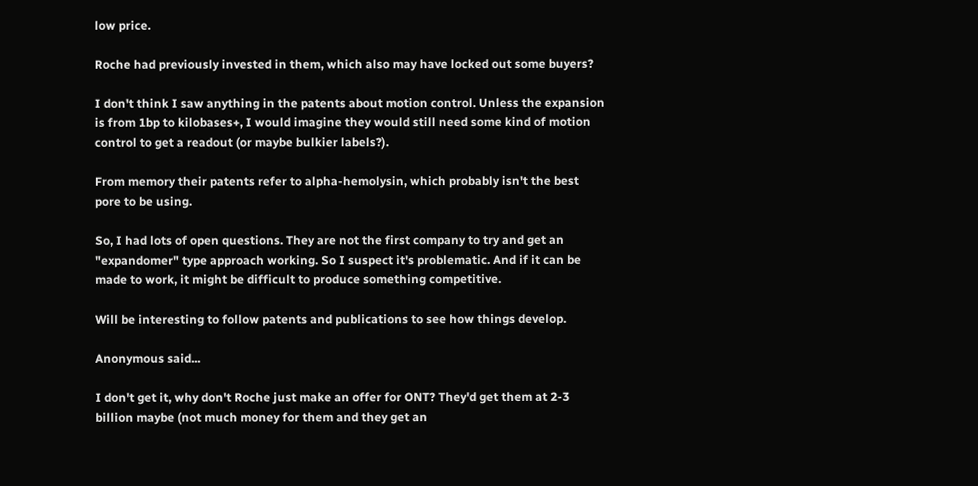low price.

Roche had previously invested in them, which also may have locked out some buyers?

I don't think I saw anything in the patents about motion control. Unless the expansion is from 1bp to kilobases+, I would imagine they would still need some kind of motion control to get a readout (or maybe bulkier labels?).

From memory their patents refer to alpha-hemolysin, which probably isn't the best pore to be using.

So, I had lots of open questions. They are not the first company to try and get an "expandomer" type approach working. So I suspect it's problematic. And if it can be made to work, it might be difficult to produce something competitive.

Will be interesting to follow patents and publications to see how things develop.

Anonymous said...

I don't get it, why don't Roche just make an offer for ONT? They'd get them at 2-3 billion maybe (not much money for them and they get an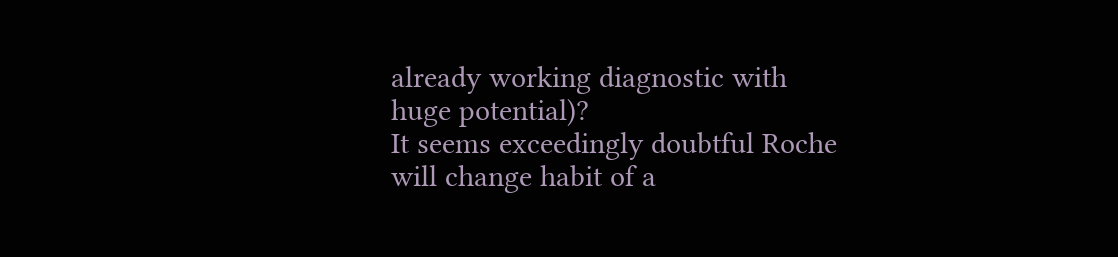already working diagnostic with huge potential)?
It seems exceedingly doubtful Roche will change habit of a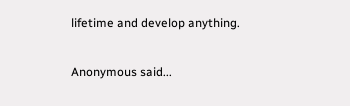lifetime and develop anything.

Anonymous said...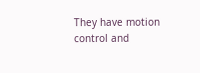They have motion control and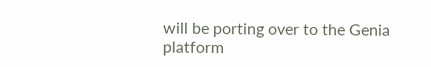will be porting over to the Genia platform